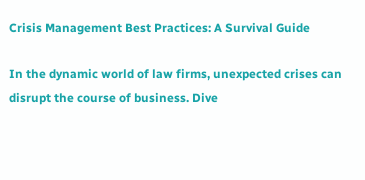Crisis Management Best Practices: A Survival Guide

In the dynamic world of law firms, unexpected crises can disrupt the course of business. Dive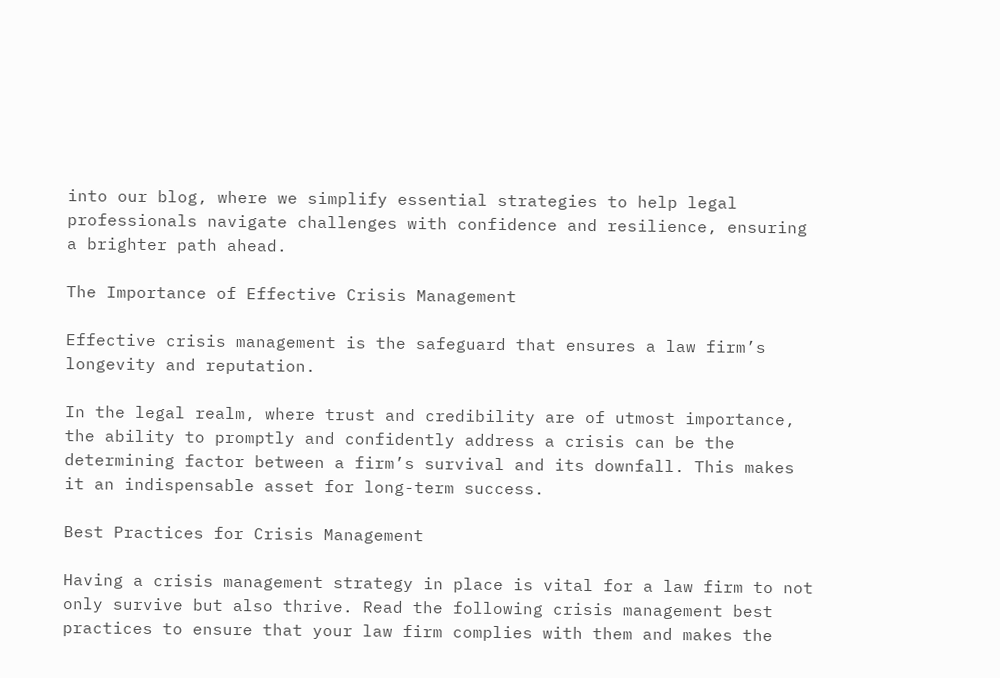into our blog, where we simplify essential strategies to help legal professionals navigate challenges with confidence and resilience, ensuring a brighter path ahead.

The Importance of Effective Crisis Management

Effective crisis management is the safeguard that ensures a law firm’s longevity and reputation.

In the legal realm, where trust and credibility are of utmost importance, the ability to promptly and confidently address a crisis can be the determining factor between a firm’s survival and its downfall. This makes it an indispensable asset for long-term success.

Best Practices for Crisis Management

Having a crisis management strategy in place is vital for a law firm to not only survive but also thrive. Read the following crisis management best practices to ensure that your law firm complies with them and makes the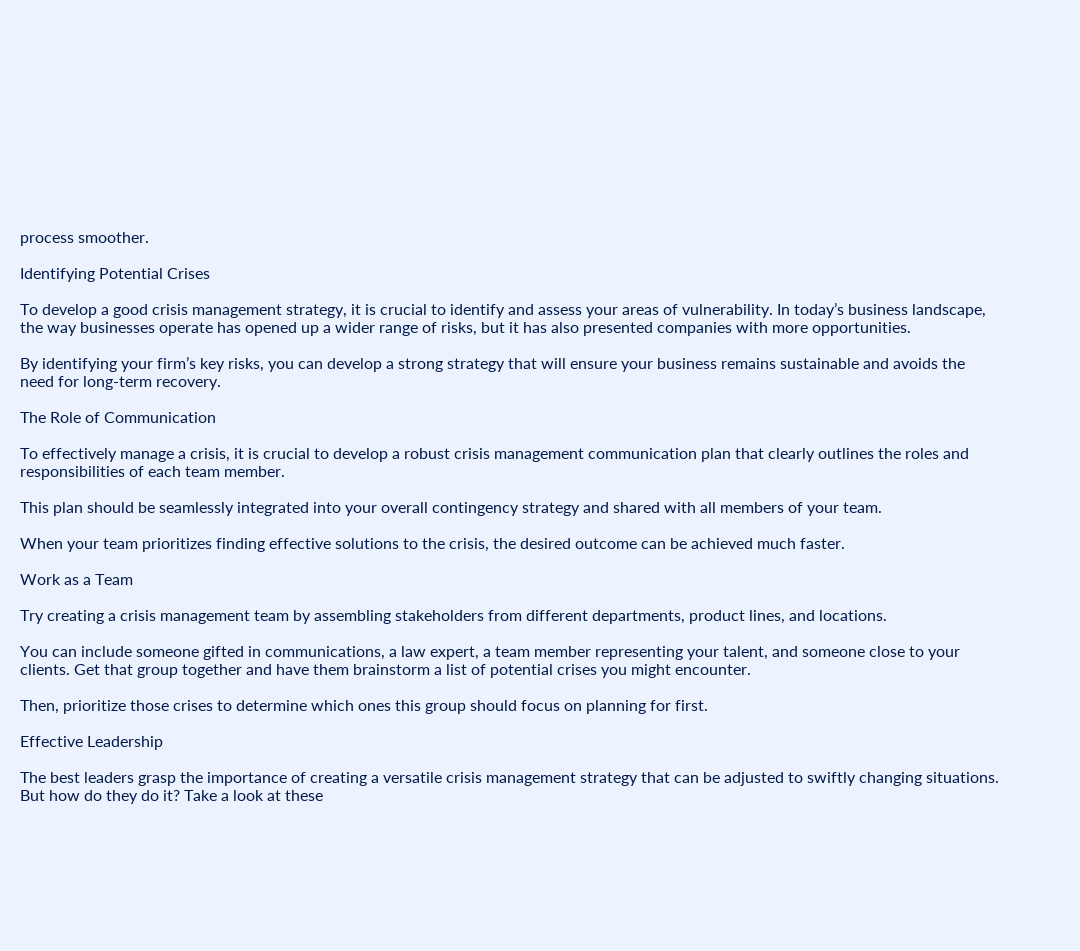process smoother.

Identifying Potential Crises

To develop a good crisis management strategy, it is crucial to identify and assess your areas of vulnerability. In today’s business landscape, the way businesses operate has opened up a wider range of risks, but it has also presented companies with more opportunities.

By identifying your firm’s key risks, you can develop a strong strategy that will ensure your business remains sustainable and avoids the need for long-term recovery.

The Role of Communication

To effectively manage a crisis, it is crucial to develop a robust crisis management communication plan that clearly outlines the roles and responsibilities of each team member.

This plan should be seamlessly integrated into your overall contingency strategy and shared with all members of your team.

When your team prioritizes finding effective solutions to the crisis, the desired outcome can be achieved much faster.

Work as a Team

Try creating a crisis management team by assembling stakeholders from different departments, product lines, and locations.

You can include someone gifted in communications, a law expert, a team member representing your talent, and someone close to your clients. Get that group together and have them brainstorm a list of potential crises you might encounter.

Then, prioritize those crises to determine which ones this group should focus on planning for first.

Effective Leadership

The best leaders grasp the importance of creating a versatile crisis management strategy that can be adjusted to swiftly changing situations. But how do they do it? Take a look at these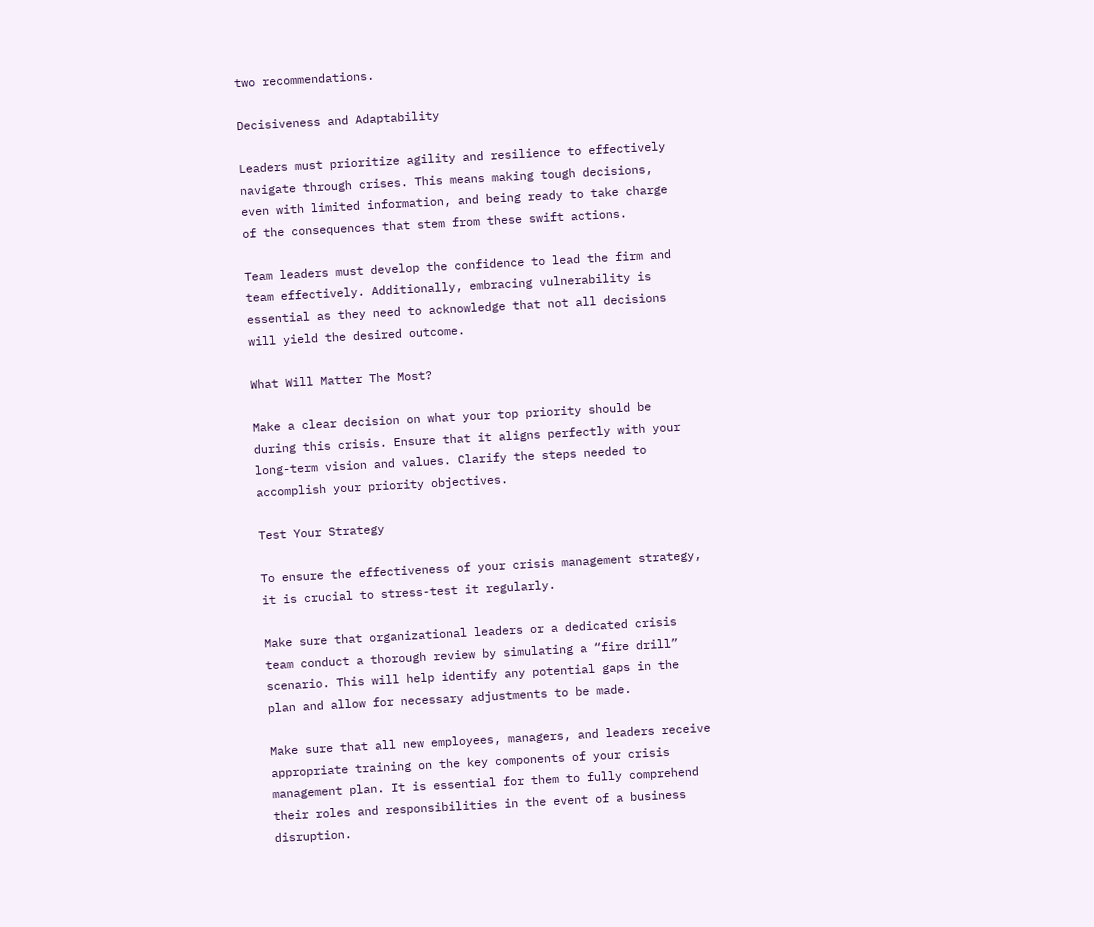two recommendations.

Decisiveness and Adaptability

Leaders must prioritize agility and resilience to effectively navigate through crises. This means making tough decisions, even with limited information, and being ready to take charge of the consequences that stem from these swift actions.

Team leaders must develop the confidence to lead the firm and team effectively. Additionally, embracing vulnerability is essential as they need to acknowledge that not all decisions will yield the desired outcome.

What Will Matter The Most?

Make a clear decision on what your top priority should be during this crisis. Ensure that it aligns perfectly with your long-term vision and values. Clarify the steps needed to accomplish your priority objectives.

Test Your Strategy

To ensure the effectiveness of your crisis management strategy, it is crucial to stress-test it regularly.

Make sure that organizational leaders or a dedicated crisis team conduct a thorough review by simulating a “fire drill” scenario. This will help identify any potential gaps in the plan and allow for necessary adjustments to be made.

Make sure that all new employees, managers, and leaders receive appropriate training on the key components of your crisis management plan. It is essential for them to fully comprehend their roles and responsibilities in the event of a business disruption.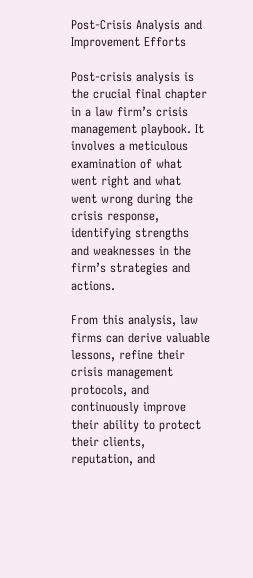Post-Crisis Analysis and Improvement Efforts

Post-crisis analysis is the crucial final chapter in a law firm’s crisis management playbook. It involves a meticulous examination of what went right and what went wrong during the crisis response, identifying strengths and weaknesses in the firm’s strategies and actions.

From this analysis, law firms can derive valuable lessons, refine their crisis management protocols, and continuously improve their ability to protect their clients, reputation, and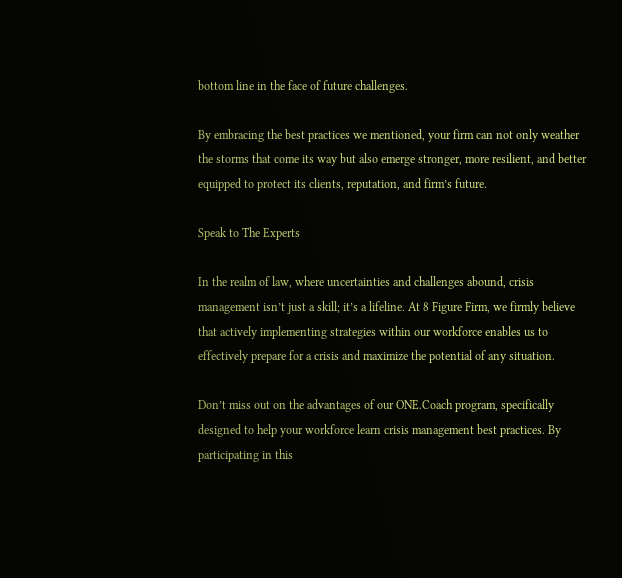bottom line in the face of future challenges.

By embracing the best practices we mentioned, your firm can not only weather the storms that come its way but also emerge stronger, more resilient, and better equipped to protect its clients, reputation, and firm’s future.

Speak to The Experts

In the realm of law, where uncertainties and challenges abound, crisis management isn’t just a skill; it’s a lifeline. At 8 Figure Firm, we firmly believe that actively implementing strategies within our workforce enables us to effectively prepare for a crisis and maximize the potential of any situation.

Don’t miss out on the advantages of our ONE.Coach program, specifically designed to help your workforce learn crisis management best practices. By participating in this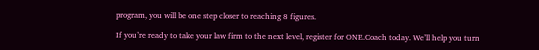program, you will be one step closer to reaching 8 figures.

If you’re ready to take your law firm to the next level, register for ONE.Coach today. We’ll help you turn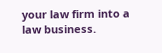your law firm into a law business.